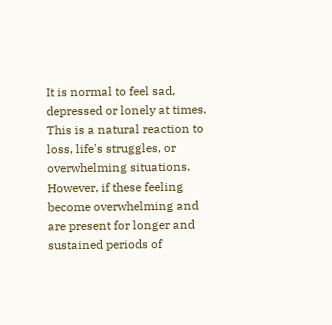It is normal to feel sad, depressed or lonely at times. This is a natural reaction to loss, life's struggles, or overwhelming situations. However, if these feeling become overwhelming and are present for longer and sustained periods of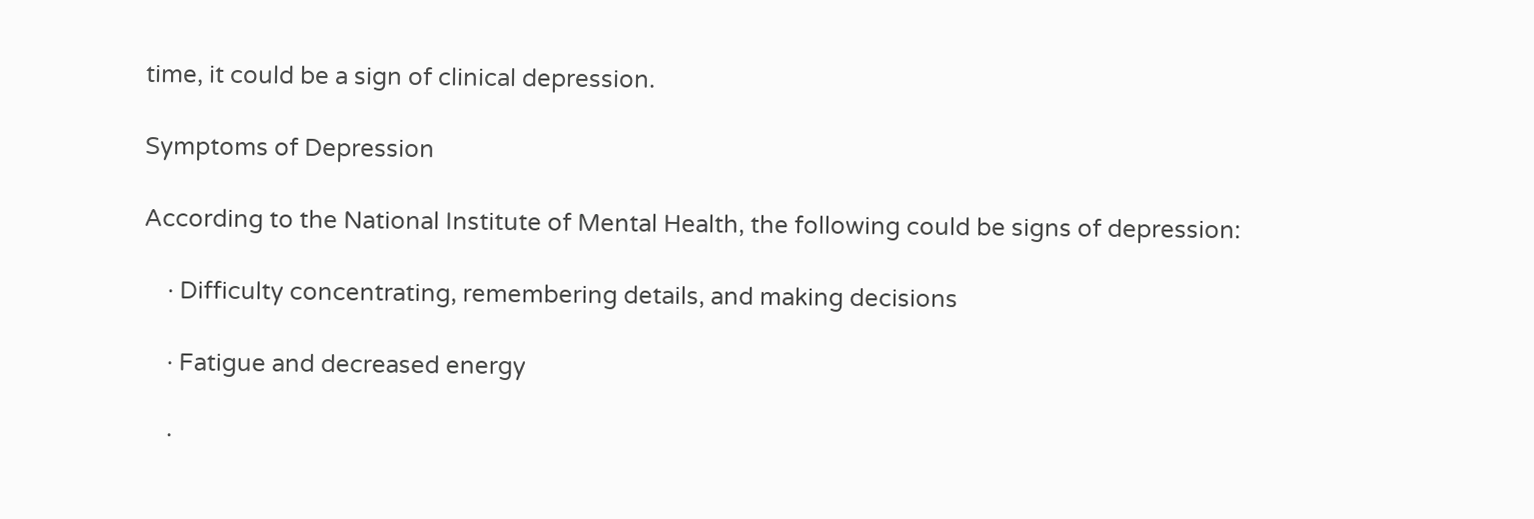time, it could be a sign of clinical depression.

Symptoms of Depression

According to the National Institute of Mental Health, the following could be signs of depression:

    · Difficulty concentrating, remembering details, and making decisions

    · Fatigue and decreased energy

    ·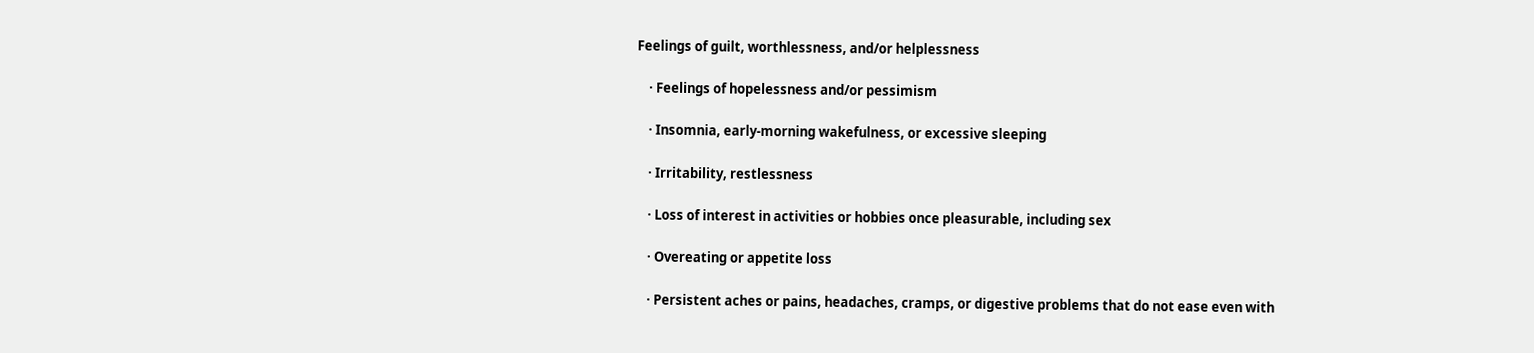Feelings of guilt, worthlessness, and/or helplessness

    · Feelings of hopelessness and/or pessimism

    · Insomnia, early-morning wakefulness, or excessive sleeping

    · Irritability, restlessness

    · Loss of interest in activities or hobbies once pleasurable, including sex

    · Overeating or appetite loss

    · Persistent aches or pains, headaches, cramps, or digestive problems that do not ease even with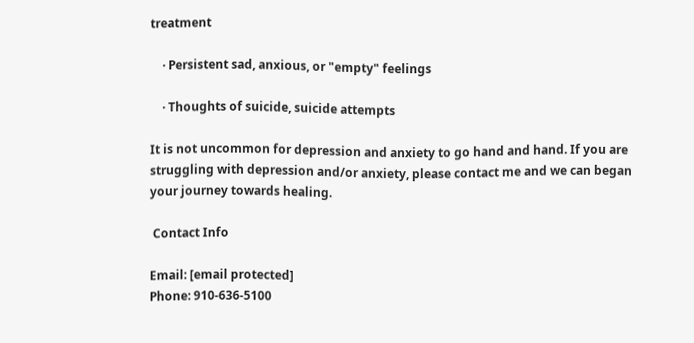treatment

    · Persistent sad, anxious, or "empty" feelings

    · Thoughts of suicide, suicide attempts

It is not uncommon for depression and anxiety to go hand and hand. If you are struggling with depression and/or anxiety, please contact me and we can began your journey towards healing.

 Contact Info

Email: [email protected]
Phone: 910-636-5100